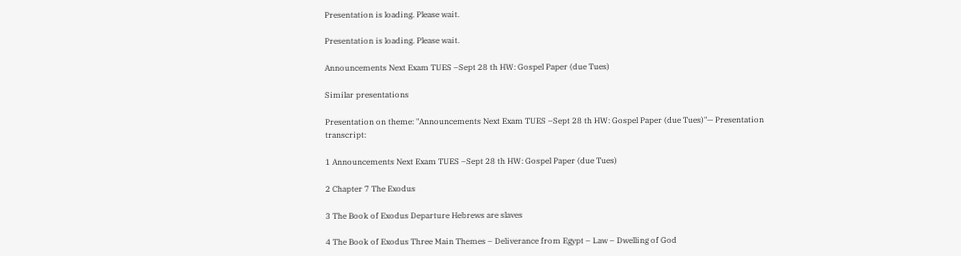Presentation is loading. Please wait.

Presentation is loading. Please wait.

Announcements Next Exam TUES –Sept 28 th HW: Gospel Paper (due Tues)

Similar presentations

Presentation on theme: "Announcements Next Exam TUES –Sept 28 th HW: Gospel Paper (due Tues)"— Presentation transcript:

1 Announcements Next Exam TUES –Sept 28 th HW: Gospel Paper (due Tues)

2 Chapter 7 The Exodus

3 The Book of Exodus Departure Hebrews are slaves

4 The Book of Exodus Three Main Themes – Deliverance from Egypt – Law – Dwelling of God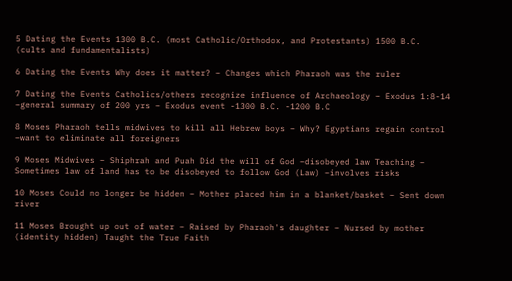5 Dating the Events 1300 B.C. (most Catholic/Orthodox, and Protestants) 1500 B.C. (cults and fundamentalists)

6 Dating the Events Why does it matter? – Changes which Pharaoh was the ruler

7 Dating the Events Catholics/others recognize influence of Archaeology – Exodus 1:8-14 –general summary of 200 yrs – Exodus event -1300 B.C. -1200 B.C

8 Moses Pharaoh tells midwives to kill all Hebrew boys – Why? Egyptians regain control –want to eliminate all foreigners

9 Moses Midwives – Shiphrah and Puah Did the will of God –disobeyed law Teaching – Sometimes law of land has to be disobeyed to follow God (Law) –involves risks

10 Moses Could no longer be hidden – Mother placed him in a blanket/basket – Sent down river

11 Moses Brought up out of water – Raised by Pharaoh's daughter – Nursed by mother (identity hidden) Taught the True Faith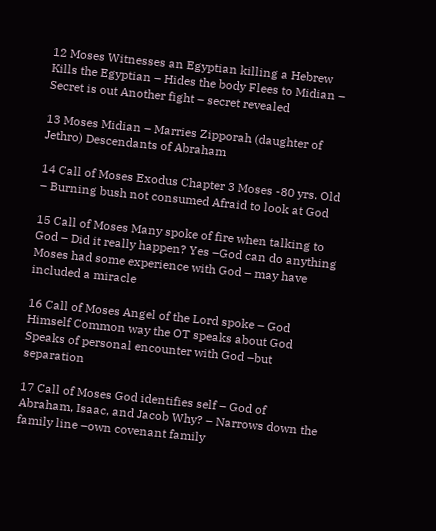12 Moses Witnesses an Egyptian killing a Hebrew Kills the Egyptian – Hides the body Flees to Midian – Secret is out Another fight – secret revealed

13 Moses Midian – Marries Zipporah (daughter of Jethro) Descendants of Abraham

14 Call of Moses Exodus Chapter 3 Moses -80 yrs. Old – Burning bush not consumed Afraid to look at God

15 Call of Moses Many spoke of fire when talking to God – Did it really happen? Yes –God can do anything Moses had some experience with God – may have included a miracle

16 Call of Moses Angel of the Lord spoke – God Himself Common way the OT speaks about God Speaks of personal encounter with God –but separation

17 Call of Moses God identifies self – God of Abraham, Isaac, and Jacob Why? – Narrows down the family line –own covenant family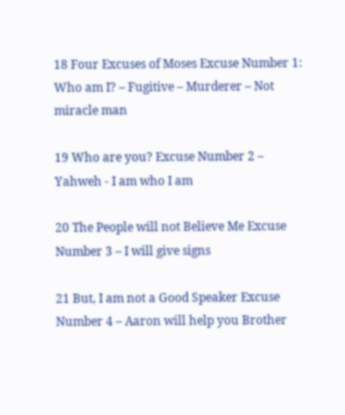18 Four Excuses of Moses Excuse Number 1: Who am I? – Fugitive – Murderer – Not miracle man

19 Who are you? Excuse Number 2 – Yahweh - I am who I am

20 The People will not Believe Me Excuse Number 3 – I will give signs

21 But, I am not a Good Speaker Excuse Number 4 – Aaron will help you Brother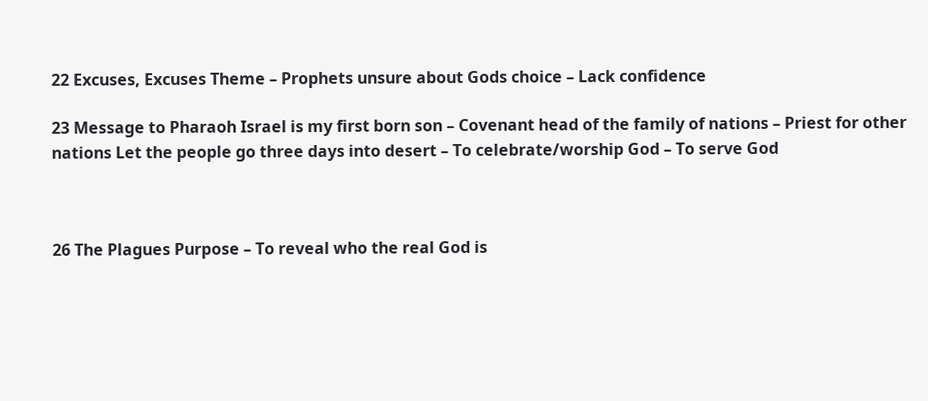22 Excuses, Excuses Theme – Prophets unsure about Gods choice – Lack confidence

23 Message to Pharaoh Israel is my first born son – Covenant head of the family of nations – Priest for other nations Let the people go three days into desert – To celebrate/worship God – To serve God



26 The Plagues Purpose – To reveal who the real God is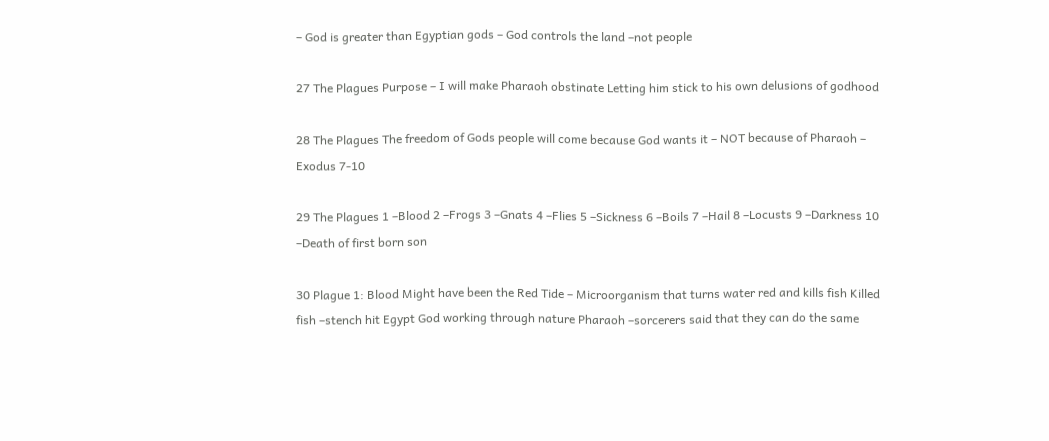– God is greater than Egyptian gods – God controls the land –not people

27 The Plagues Purpose – I will make Pharaoh obstinate Letting him stick to his own delusions of godhood

28 The Plagues The freedom of Gods people will come because God wants it – NOT because of Pharaoh – Exodus 7-10

29 The Plagues 1 –Blood 2 –Frogs 3 –Gnats 4 –Flies 5 –Sickness 6 –Boils 7 –Hail 8 –Locusts 9 –Darkness 10 –Death of first born son

30 Plague 1: Blood Might have been the Red Tide – Microorganism that turns water red and kills fish Killed fish –stench hit Egypt God working through nature Pharaoh –sorcerers said that they can do the same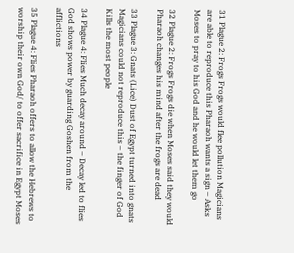31 Plague 2: Frogs Frogs would flee pollution Magicians are able to reproduce this Pharaoh wants a sign – Asks Moses to pray to his God and he would let them go

32 Plague 2: Frogs Frogs die when Moses said they would Pharaoh changes his mind after the frogs are dead

33 Plague 3: Gnats (Lice) Dust of Egypt turned into gnats Magicians could not reproduce this – the finger of God Kills the most people

34 Plague 4: Flies Much decay around – Decay led to flies God shows power by guarding Goshen from the afflictions

35 Plague 4: Flies Pharaoh offers to allow the Hebrews to worship their own God/ to offer sacrifice in Egypt Moses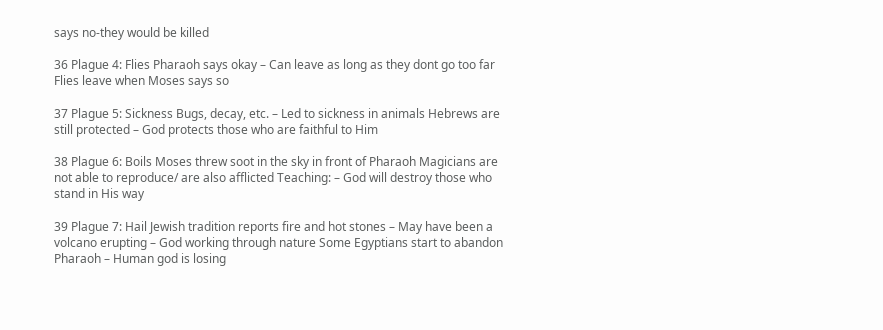says no-they would be killed

36 Plague 4: Flies Pharaoh says okay – Can leave as long as they dont go too far Flies leave when Moses says so

37 Plague 5: Sickness Bugs, decay, etc. – Led to sickness in animals Hebrews are still protected – God protects those who are faithful to Him

38 Plague 6: Boils Moses threw soot in the sky in front of Pharaoh Magicians are not able to reproduce/ are also afflicted Teaching: – God will destroy those who stand in His way

39 Plague 7: Hail Jewish tradition reports fire and hot stones – May have been a volcano erupting – God working through nature Some Egyptians start to abandon Pharaoh – Human god is losing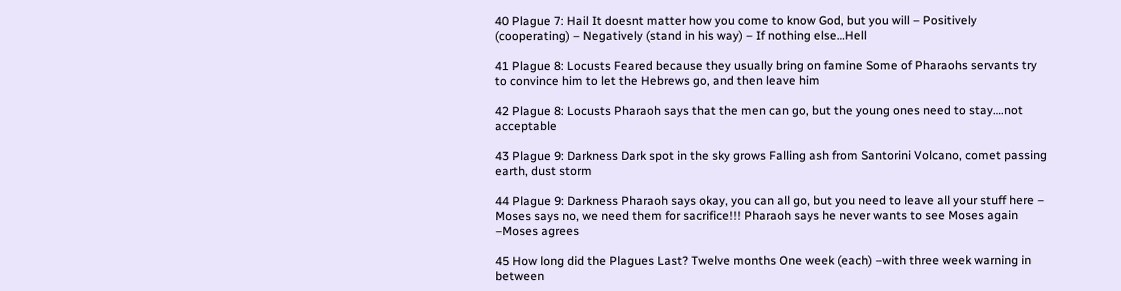40 Plague 7: Hail It doesnt matter how you come to know God, but you will – Positively (cooperating) – Negatively (stand in his way) – If nothing else…Hell

41 Plague 8: Locusts Feared because they usually bring on famine Some of Pharaohs servants try to convince him to let the Hebrews go, and then leave him

42 Plague 8: Locusts Pharaoh says that the men can go, but the young ones need to stay….not acceptable

43 Plague 9: Darkness Dark spot in the sky grows Falling ash from Santorini Volcano, comet passing earth, dust storm

44 Plague 9: Darkness Pharaoh says okay, you can all go, but you need to leave all your stuff here – Moses says no, we need them for sacrifice!!! Pharaoh says he never wants to see Moses again –Moses agrees

45 How long did the Plagues Last? Twelve months One week (each) –with three week warning in between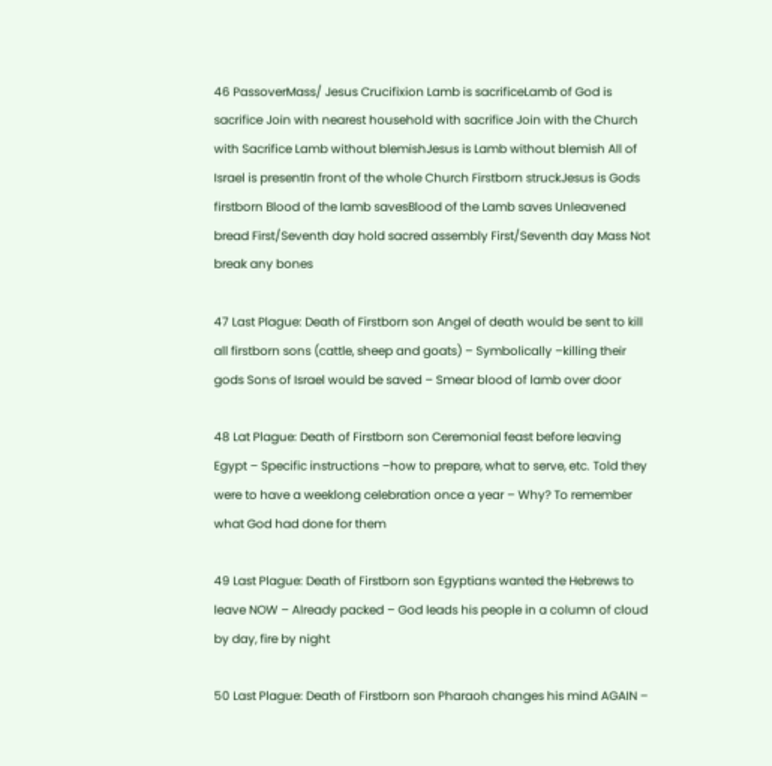46 PassoverMass/ Jesus Crucifixion Lamb is sacrificeLamb of God is sacrifice Join with nearest household with sacrifice Join with the Church with Sacrifice Lamb without blemishJesus is Lamb without blemish All of Israel is presentIn front of the whole Church Firstborn struckJesus is Gods firstborn Blood of the lamb savesBlood of the Lamb saves Unleavened bread First/Seventh day hold sacred assembly First/Seventh day Mass Not break any bones

47 Last Plague: Death of Firstborn son Angel of death would be sent to kill all firstborn sons (cattle, sheep and goats) – Symbolically –killing their gods Sons of Israel would be saved – Smear blood of lamb over door

48 Lat Plague: Death of Firstborn son Ceremonial feast before leaving Egypt – Specific instructions –how to prepare, what to serve, etc. Told they were to have a weeklong celebration once a year – Why? To remember what God had done for them

49 Last Plague: Death of Firstborn son Egyptians wanted the Hebrews to leave NOW – Already packed – God leads his people in a column of cloud by day, fire by night

50 Last Plague: Death of Firstborn son Pharaoh changes his mind AGAIN –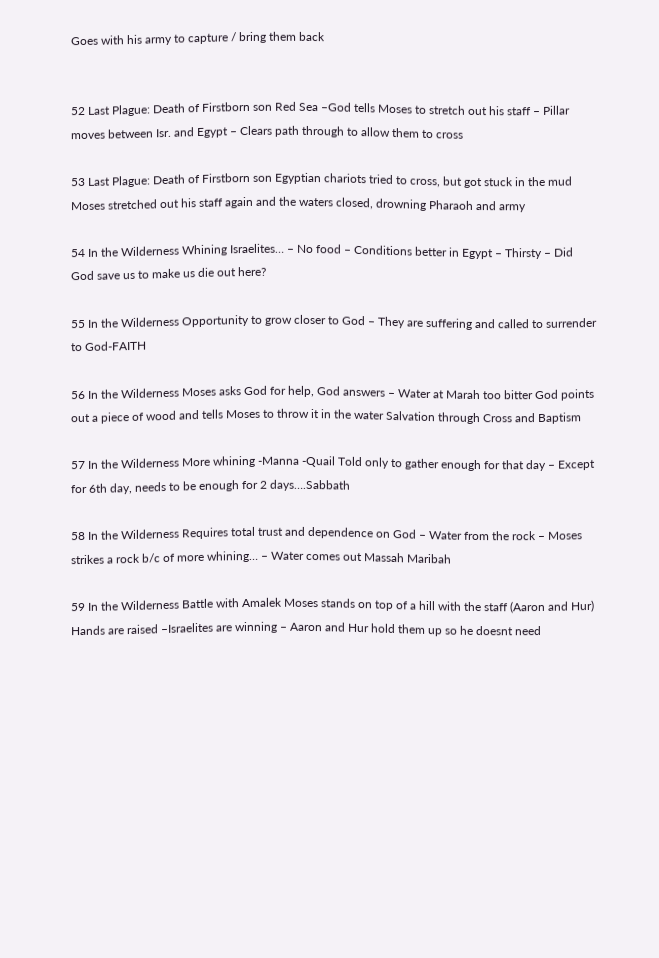Goes with his army to capture / bring them back


52 Last Plague: Death of Firstborn son Red Sea –God tells Moses to stretch out his staff – Pillar moves between Isr. and Egypt – Clears path through to allow them to cross

53 Last Plague: Death of Firstborn son Egyptian chariots tried to cross, but got stuck in the mud Moses stretched out his staff again and the waters closed, drowning Pharaoh and army

54 In the Wilderness Whining Israelites… – No food – Conditions better in Egypt – Thirsty – Did God save us to make us die out here?

55 In the Wilderness Opportunity to grow closer to God – They are suffering and called to surrender to God-FAITH

56 In the Wilderness Moses asks God for help, God answers – Water at Marah too bitter God points out a piece of wood and tells Moses to throw it in the water Salvation through Cross and Baptism

57 In the Wilderness More whining -Manna -Quail Told only to gather enough for that day – Except for 6th day, needs to be enough for 2 days….Sabbath

58 In the Wilderness Requires total trust and dependence on God – Water from the rock – Moses strikes a rock b/c of more whining… – Water comes out Massah Maribah

59 In the Wilderness Battle with Amalek Moses stands on top of a hill with the staff (Aaron and Hur) Hands are raised –Israelites are winning – Aaron and Hur hold them up so he doesnt need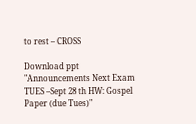to rest – CROSS

Download ppt "Announcements Next Exam TUES –Sept 28 th HW: Gospel Paper (due Tues)"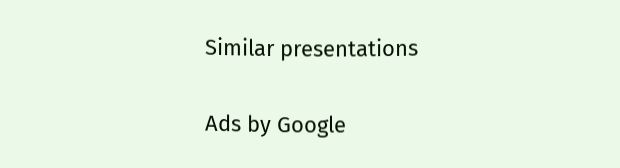Similar presentations

Ads by Google